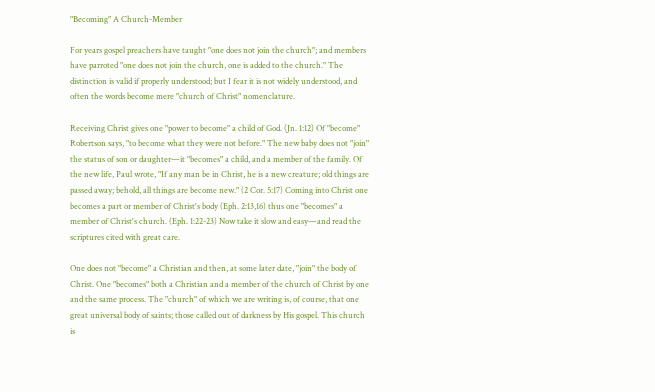"Becoming" A Church-Member

For years gospel preachers have taught "one does not join the church"; and members have parroted "one does not join the church, one is added to the church." The distinction is valid if properly understood; but I fear it is not widely understood, and often the words become mere "church of Christ" nomenclature.

Receiving Christ gives one "power to become" a child of God. (Jn. 1:12) Of "become" Robertson says, "to become what they were not before." The new baby does not "join" the status of son or daughter—it "becomes" a child, and a member of the family. Of the new life, Paul wrote, "If any man be in Christ, he is a new creature; old things are passed away; behold, all things are become new." (2 Cor. 5:17) Coming into Christ one becomes a part or member of Christ's body (Eph. 2:13,16) thus one "becomes" a member of Christ's church. (Eph. 1:22-23) Now take it slow and easy—and read the scriptures cited with great care.

One does not "become" a Christian and then, at some later date, "join" the body of Christ. One "becomes" both a Christian and a member of the church of Christ by one and the same process. The "church" of which we are writing is, of course, that one great universal body of saints; those called out of darkness by His gospel. This church is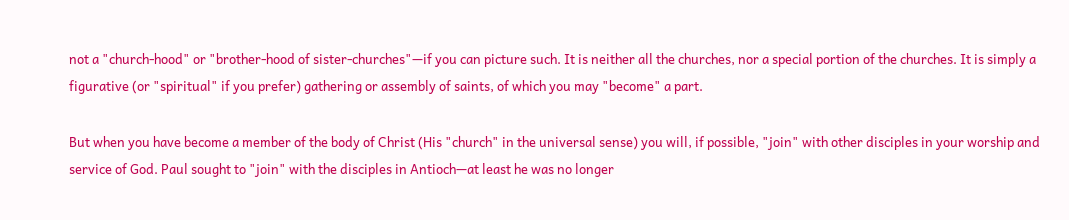not a "church-hood" or "brother-hood of sister-churches"—if you can picture such. It is neither all the churches, nor a special portion of the churches. It is simply a figurative (or "spiritual" if you prefer) gathering or assembly of saints, of which you may "become" a part.

But when you have become a member of the body of Christ (His "church" in the universal sense) you will, if possible, "join" with other disciples in your worship and service of God. Paul sought to "join" with the disciples in Antioch—at least he was no longer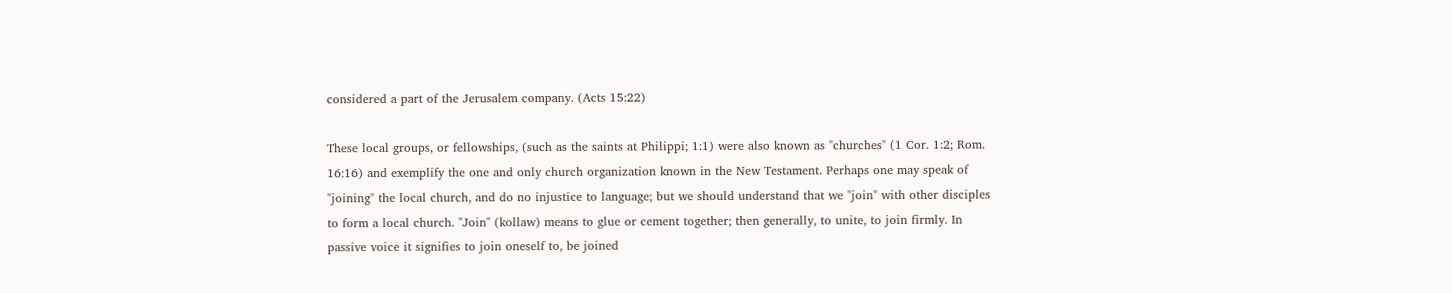considered a part of the Jerusalem company. (Acts 15:22)

These local groups, or fellowships, (such as the saints at Philippi; 1:1) were also known as "churches" (1 Cor. 1:2; Rom. 16:16) and exemplify the one and only church organization known in the New Testament. Perhaps one may speak of "joining" the local church, and do no injustice to language; but we should understand that we "join" with other disciples to form a local church. "Join" (kollaw) means to glue or cement together; then generally, to unite, to join firmly. In passive voice it signifies to join oneself to, be joined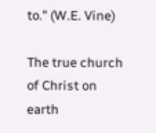to." (W.E. Vine)

The true church of Christ on earth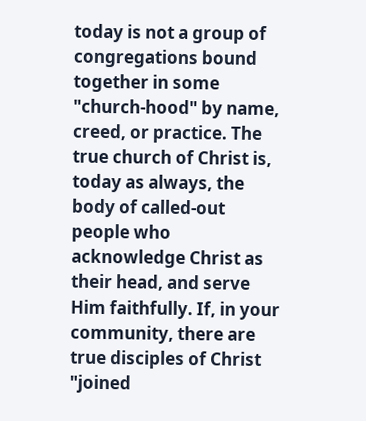today is not a group of congregations bound together in some "church-hood" by name, creed, or practice. The true church of Christ is, today as always, the body of called-out people who acknowledge Christ as their head, and serve Him faithfully. If, in your community, there are true disciples of Christ "joined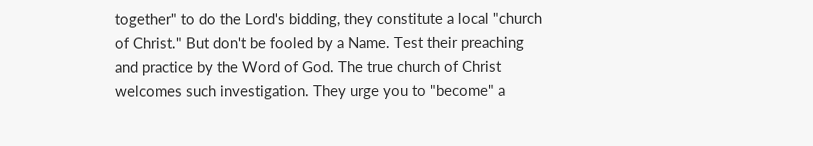together" to do the Lord's bidding, they constitute a local "church of Christ." But don't be fooled by a Name. Test their preaching and practice by the Word of God. The true church of Christ welcomes such investigation. They urge you to "become" a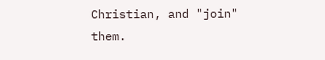Christian, and "join" them.